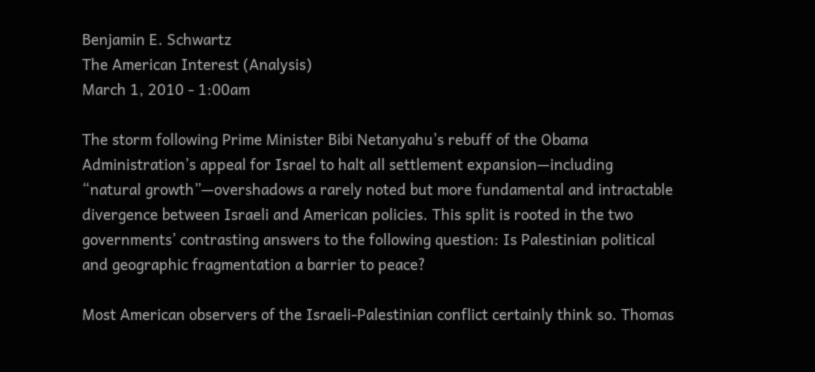Benjamin E. Schwartz
The American Interest (Analysis)
March 1, 2010 - 1:00am

The storm following Prime Minister Bibi Netanyahu’s rebuff of the Obama Administration’s appeal for Israel to halt all settlement expansion—including “natural growth”—overshadows a rarely noted but more fundamental and intractable divergence between Israeli and American policies. This split is rooted in the two governments’ contrasting answers to the following question: Is Palestinian political and geographic fragmentation a barrier to peace?

Most American observers of the Israeli-Palestinian conflict certainly think so. Thomas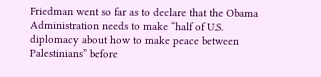Friedman went so far as to declare that the Obama Administration needs to make “half of U.S. diplomacy about how to make peace between Palestinians” before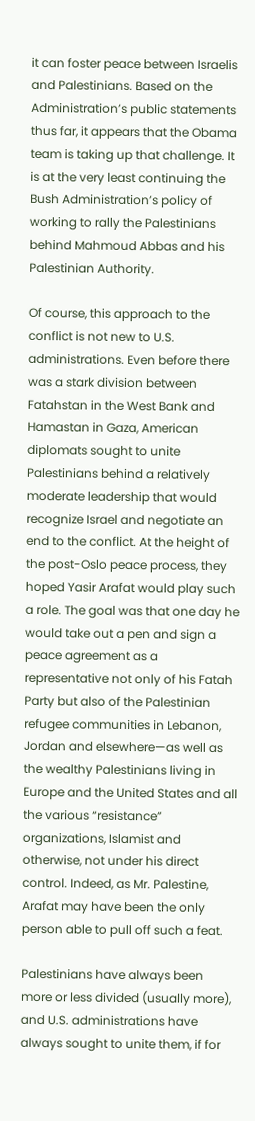it can foster peace between Israelis and Palestinians. Based on the Administration’s public statements thus far, it appears that the Obama team is taking up that challenge. It is at the very least continuing the Bush Administration’s policy of working to rally the Palestinians behind Mahmoud Abbas and his Palestinian Authority.

Of course, this approach to the conflict is not new to U.S. administrations. Even before there was a stark division between Fatahstan in the West Bank and Hamastan in Gaza, American diplomats sought to unite Palestinians behind a relatively moderate leadership that would recognize Israel and negotiate an end to the conflict. At the height of the post-Oslo peace process, they hoped Yasir Arafat would play such a role. The goal was that one day he would take out a pen and sign a peace agreement as a representative not only of his Fatah Party but also of the Palestinian refugee communities in Lebanon, Jordan and elsewhere—as well as the wealthy Palestinians living in Europe and the United States and all the various “resistance” organizations, Islamist and otherwise, not under his direct control. Indeed, as Mr. Palestine, Arafat may have been the only person able to pull off such a feat.

Palestinians have always been more or less divided (usually more), and U.S. administrations have always sought to unite them, if for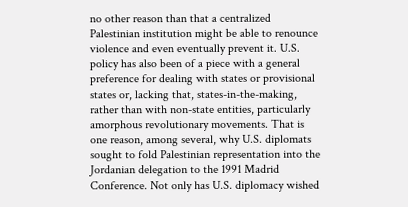no other reason than that a centralized Palestinian institution might be able to renounce violence and even eventually prevent it. U.S. policy has also been of a piece with a general preference for dealing with states or provisional states or, lacking that, states-in-the-making, rather than with non-state entities, particularly amorphous revolutionary movements. That is one reason, among several, why U.S. diplomats sought to fold Palestinian representation into the Jordanian delegation to the 1991 Madrid Conference. Not only has U.S. diplomacy wished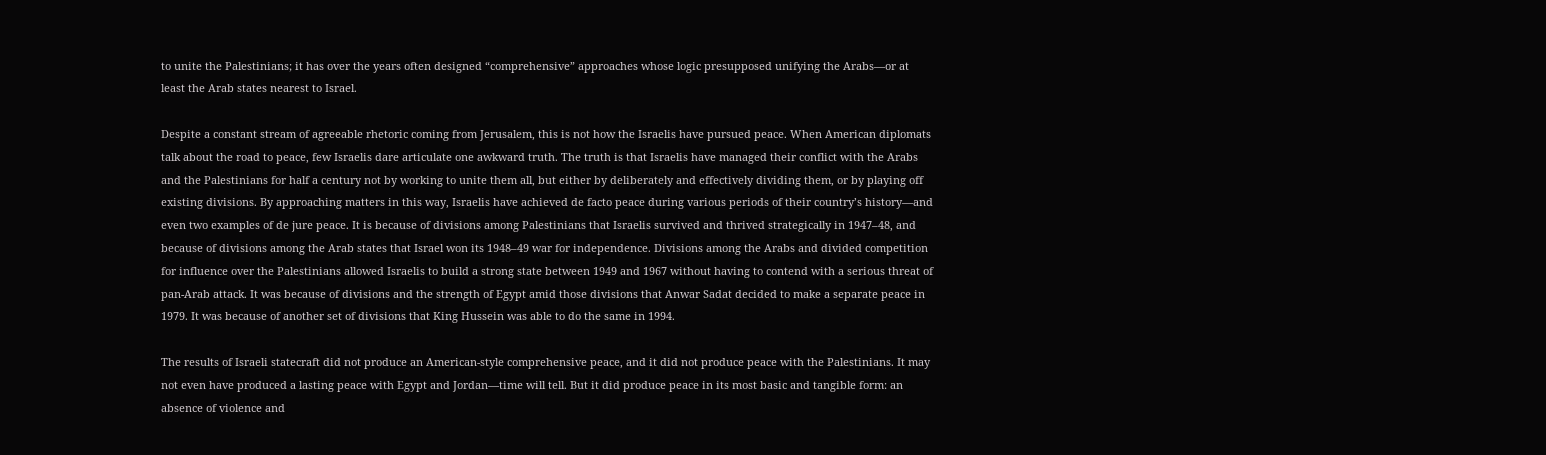to unite the Palestinians; it has over the years often designed “comprehensive” approaches whose logic presupposed unifying the Arabs—or at least the Arab states nearest to Israel.

Despite a constant stream of agreeable rhetoric coming from Jerusalem, this is not how the Israelis have pursued peace. When American diplomats talk about the road to peace, few Israelis dare articulate one awkward truth. The truth is that Israelis have managed their conflict with the Arabs and the Palestinians for half a century not by working to unite them all, but either by deliberately and effectively dividing them, or by playing off existing divisions. By approaching matters in this way, Israelis have achieved de facto peace during various periods of their country’s history—and even two examples of de jure peace. It is because of divisions among Palestinians that Israelis survived and thrived strategically in 1947–48, and because of divisions among the Arab states that Israel won its 1948–49 war for independence. Divisions among the Arabs and divided competition for influence over the Palestinians allowed Israelis to build a strong state between 1949 and 1967 without having to contend with a serious threat of pan-Arab attack. It was because of divisions and the strength of Egypt amid those divisions that Anwar Sadat decided to make a separate peace in 1979. It was because of another set of divisions that King Hussein was able to do the same in 1994.

The results of Israeli statecraft did not produce an American-style comprehensive peace, and it did not produce peace with the Palestinians. It may not even have produced a lasting peace with Egypt and Jordan—time will tell. But it did produce peace in its most basic and tangible form: an absence of violence and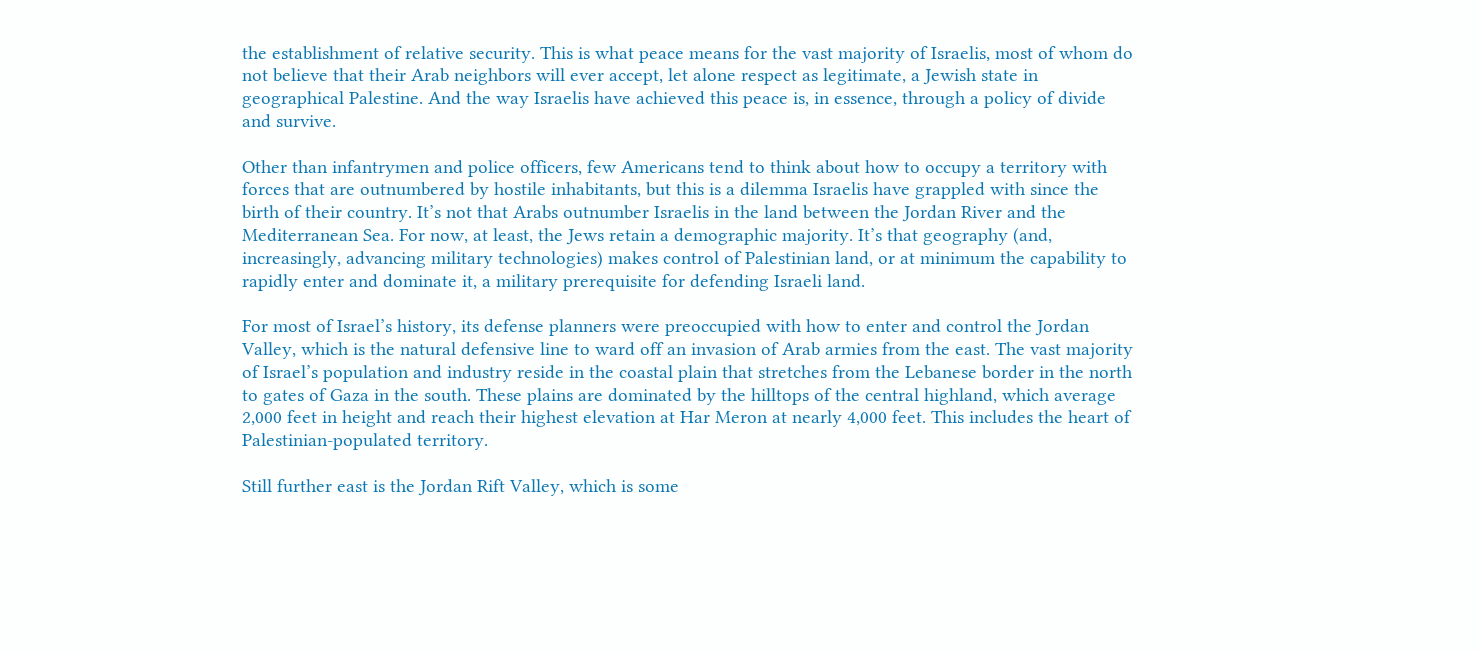the establishment of relative security. This is what peace means for the vast majority of Israelis, most of whom do not believe that their Arab neighbors will ever accept, let alone respect as legitimate, a Jewish state in geographical Palestine. And the way Israelis have achieved this peace is, in essence, through a policy of divide and survive.

Other than infantrymen and police officers, few Americans tend to think about how to occupy a territory with forces that are outnumbered by hostile inhabitants, but this is a dilemma Israelis have grappled with since the birth of their country. It’s not that Arabs outnumber Israelis in the land between the Jordan River and the Mediterranean Sea. For now, at least, the Jews retain a demographic majority. It’s that geography (and, increasingly, advancing military technologies) makes control of Palestinian land, or at minimum the capability to rapidly enter and dominate it, a military prerequisite for defending Israeli land.

For most of Israel’s history, its defense planners were preoccupied with how to enter and control the Jordan Valley, which is the natural defensive line to ward off an invasion of Arab armies from the east. The vast majority of Israel’s population and industry reside in the coastal plain that stretches from the Lebanese border in the north to gates of Gaza in the south. These plains are dominated by the hilltops of the central highland, which average 2,000 feet in height and reach their highest elevation at Har Meron at nearly 4,000 feet. This includes the heart of Palestinian-populated territory.

Still further east is the Jordan Rift Valley, which is some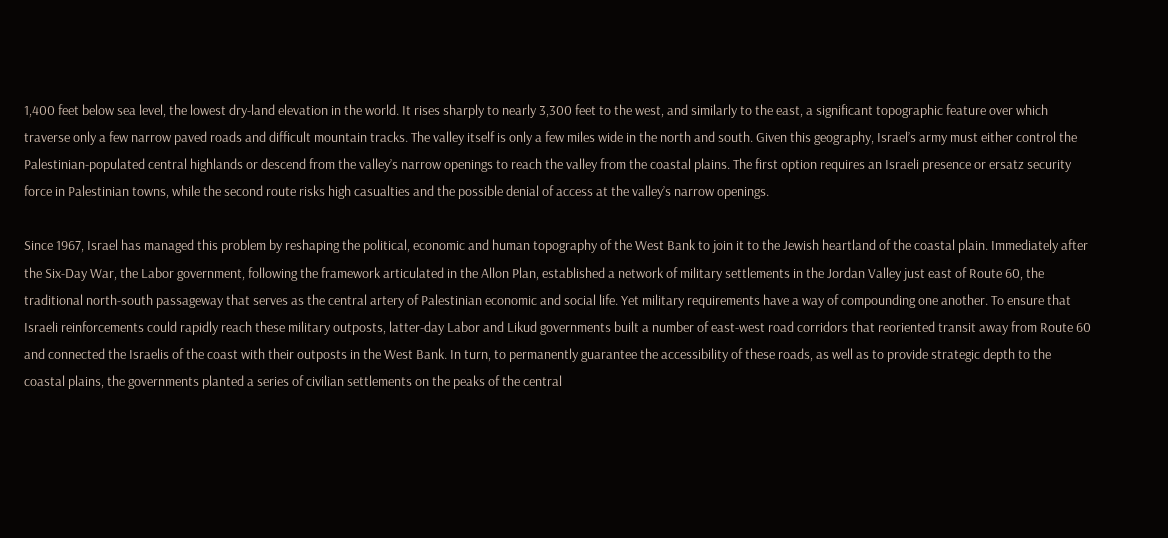1,400 feet below sea level, the lowest dry-land elevation in the world. It rises sharply to nearly 3,300 feet to the west, and similarly to the east, a significant topographic feature over which traverse only a few narrow paved roads and difficult mountain tracks. The valley itself is only a few miles wide in the north and south. Given this geography, Israel’s army must either control the Palestinian-populated central highlands or descend from the valley’s narrow openings to reach the valley from the coastal plains. The first option requires an Israeli presence or ersatz security force in Palestinian towns, while the second route risks high casualties and the possible denial of access at the valley’s narrow openings.

Since 1967, Israel has managed this problem by reshaping the political, economic and human topography of the West Bank to join it to the Jewish heartland of the coastal plain. Immediately after the Six-Day War, the Labor government, following the framework articulated in the Allon Plan, established a network of military settlements in the Jordan Valley just east of Route 60, the traditional north-south passageway that serves as the central artery of Palestinian economic and social life. Yet military requirements have a way of compounding one another. To ensure that Israeli reinforcements could rapidly reach these military outposts, latter-day Labor and Likud governments built a number of east-west road corridors that reoriented transit away from Route 60 and connected the Israelis of the coast with their outposts in the West Bank. In turn, to permanently guarantee the accessibility of these roads, as well as to provide strategic depth to the coastal plains, the governments planted a series of civilian settlements on the peaks of the central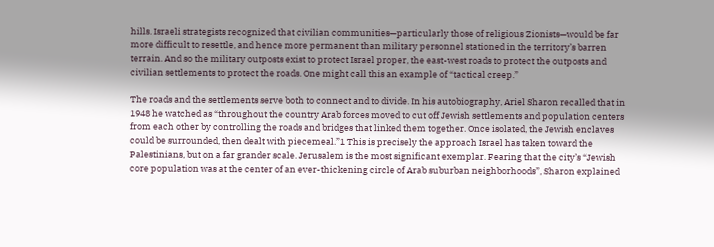hills. Israeli strategists recognized that civilian communities—particularly those of religious Zionists—would be far more difficult to resettle, and hence more permanent than military personnel stationed in the territory’s barren terrain. And so the military outposts exist to protect Israel proper, the east-west roads to protect the outposts and civilian settlements to protect the roads. One might call this an example of “tactical creep.”

The roads and the settlements serve both to connect and to divide. In his autobiography, Ariel Sharon recalled that in 1948 he watched as “throughout the country Arab forces moved to cut off Jewish settlements and population centers from each other by controlling the roads and bridges that linked them together. Once isolated, the Jewish enclaves could be surrounded, then dealt with piecemeal.”1 This is precisely the approach Israel has taken toward the Palestinians, but on a far grander scale. Jerusalem is the most significant exemplar. Fearing that the city’s “Jewish core population was at the center of an ever-thickening circle of Arab suburban neighborhoods”, Sharon explained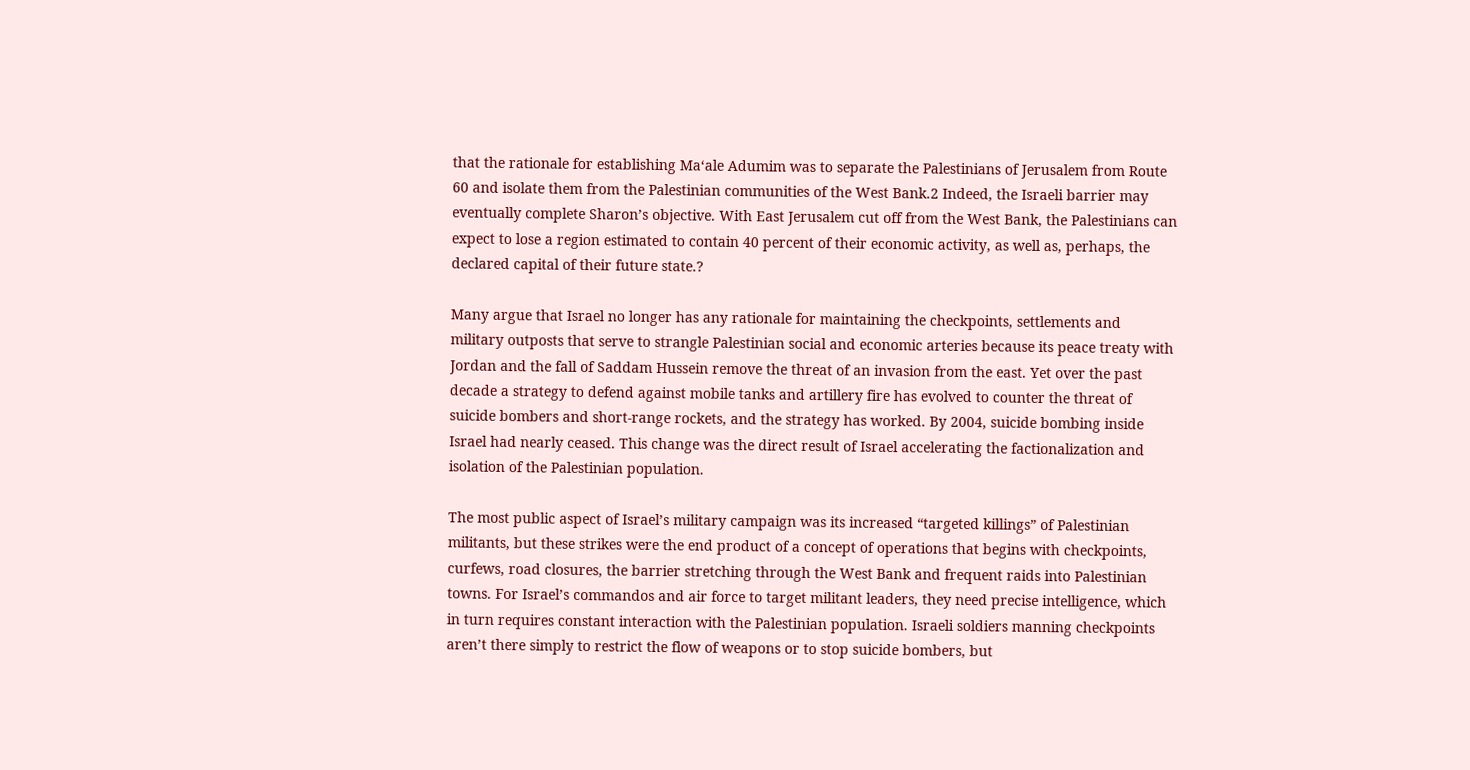that the rationale for establishing Ma‘ale Adumim was to separate the Palestinians of Jerusalem from Route 60 and isolate them from the Palestinian communities of the West Bank.2 Indeed, the Israeli barrier may eventually complete Sharon’s objective. With East Jerusalem cut off from the West Bank, the Palestinians can expect to lose a region estimated to contain 40 percent of their economic activity, as well as, perhaps, the declared capital of their future state.?

Many argue that Israel no longer has any rationale for maintaining the checkpoints, settlements and military outposts that serve to strangle Palestinian social and economic arteries because its peace treaty with Jordan and the fall of Saddam Hussein remove the threat of an invasion from the east. Yet over the past decade a strategy to defend against mobile tanks and artillery fire has evolved to counter the threat of suicide bombers and short-range rockets, and the strategy has worked. By 2004, suicide bombing inside Israel had nearly ceased. This change was the direct result of Israel accelerating the factionalization and isolation of the Palestinian population.

The most public aspect of Israel’s military campaign was its increased “targeted killings” of Palestinian militants, but these strikes were the end product of a concept of operations that begins with checkpoints, curfews, road closures, the barrier stretching through the West Bank and frequent raids into Palestinian towns. For Israel’s commandos and air force to target militant leaders, they need precise intelligence, which in turn requires constant interaction with the Palestinian population. Israeli soldiers manning checkpoints aren’t there simply to restrict the flow of weapons or to stop suicide bombers, but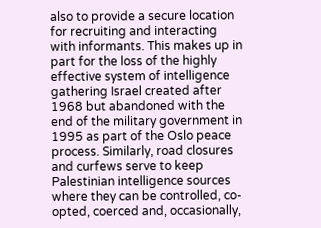also to provide a secure location for recruiting and interacting with informants. This makes up in part for the loss of the highly effective system of intelligence gathering Israel created after 1968 but abandoned with the end of the military government in 1995 as part of the Oslo peace process. Similarly, road closures and curfews serve to keep Palestinian intelligence sources where they can be controlled, co-opted, coerced and, occasionally,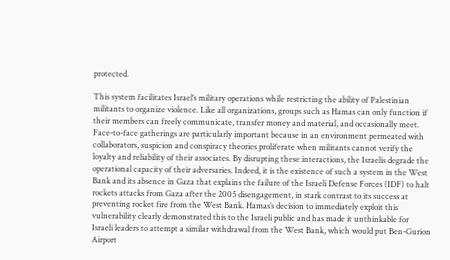protected.

This system facilitates Israel’s military operations while restricting the ability of Palestinian militants to organize violence. Like all organizations, groups such as Hamas can only function if their members can freely communicate, transfer money and material, and occasionally meet. Face-to-face gatherings are particularly important because in an environment permeated with collaborators, suspicion and conspiracy theories proliferate when militants cannot verify the loyalty and reliability of their associates. By disrupting these interactions, the Israelis degrade the operational capacity of their adversaries. Indeed, it is the existence of such a system in the West Bank and its absence in Gaza that explains the failure of the Israeli Defense Forces (IDF) to halt rockets attacks from Gaza after the 2005 disengagement, in stark contrast to its success at preventing rocket fire from the West Bank. Hamas’s decision to immediately exploit this vulnerability clearly demonstrated this to the Israeli public and has made it unthinkable for Israeli leaders to attempt a similar withdrawal from the West Bank, which would put Ben-Gurion Airport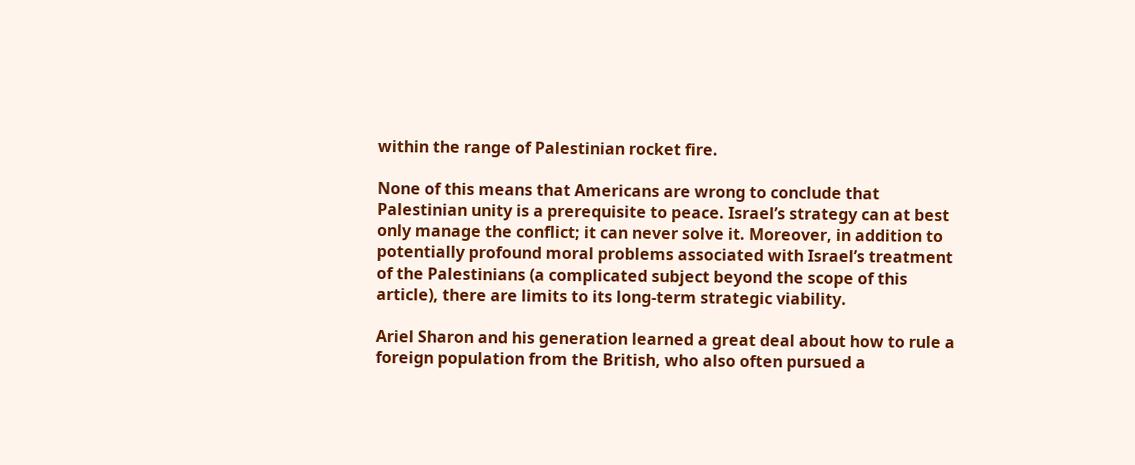within the range of Palestinian rocket fire.

None of this means that Americans are wrong to conclude that Palestinian unity is a prerequisite to peace. Israel’s strategy can at best only manage the conflict; it can never solve it. Moreover, in addition to potentially profound moral problems associated with Israel’s treatment of the Palestinians (a complicated subject beyond the scope of this article), there are limits to its long-term strategic viability.

Ariel Sharon and his generation learned a great deal about how to rule a foreign population from the British, who also often pursued a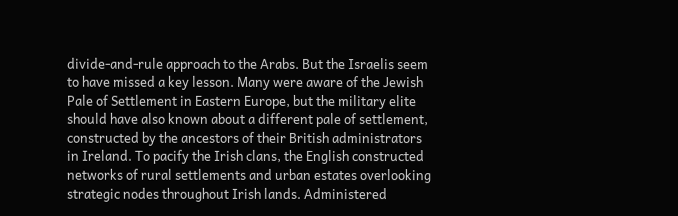divide-and-rule approach to the Arabs. But the Israelis seem to have missed a key lesson. Many were aware of the Jewish Pale of Settlement in Eastern Europe, but the military elite should have also known about a different pale of settlement, constructed by the ancestors of their British administrators in Ireland. To pacify the Irish clans, the English constructed networks of rural settlements and urban estates overlooking strategic nodes throughout Irish lands. Administered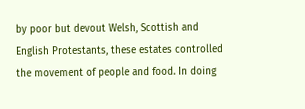by poor but devout Welsh, Scottish and English Protestants, these estates controlled the movement of people and food. In doing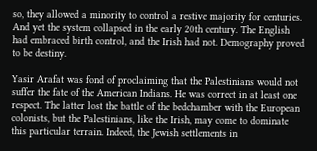so, they allowed a minority to control a restive majority for centuries. And yet the system collapsed in the early 20th century. The English had embraced birth control, and the Irish had not. Demography proved to be destiny.

Yasir Arafat was fond of proclaiming that the Palestinians would not suffer the fate of the American Indians. He was correct in at least one respect. The latter lost the battle of the bedchamber with the European colonists, but the Palestinians, like the Irish, may come to dominate this particular terrain. Indeed, the Jewish settlements in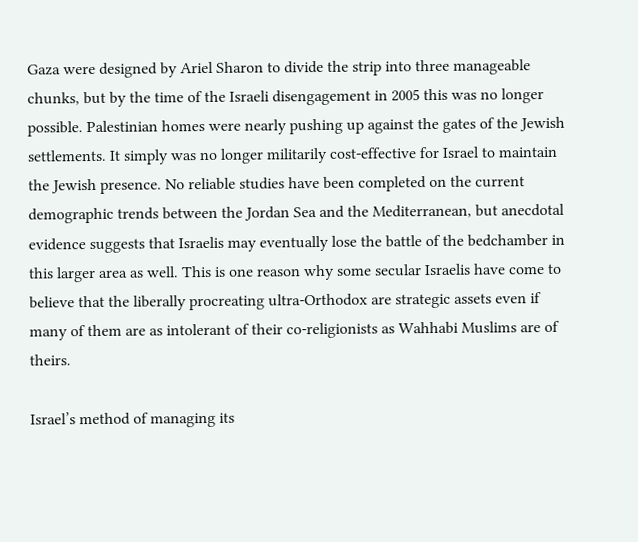Gaza were designed by Ariel Sharon to divide the strip into three manageable chunks, but by the time of the Israeli disengagement in 2005 this was no longer possible. Palestinian homes were nearly pushing up against the gates of the Jewish settlements. It simply was no longer militarily cost-effective for Israel to maintain the Jewish presence. No reliable studies have been completed on the current demographic trends between the Jordan Sea and the Mediterranean, but anecdotal evidence suggests that Israelis may eventually lose the battle of the bedchamber in this larger area as well. This is one reason why some secular Israelis have come to believe that the liberally procreating ultra-Orthodox are strategic assets even if many of them are as intolerant of their co-religionists as Wahhabi Muslims are of theirs.

Israel’s method of managing its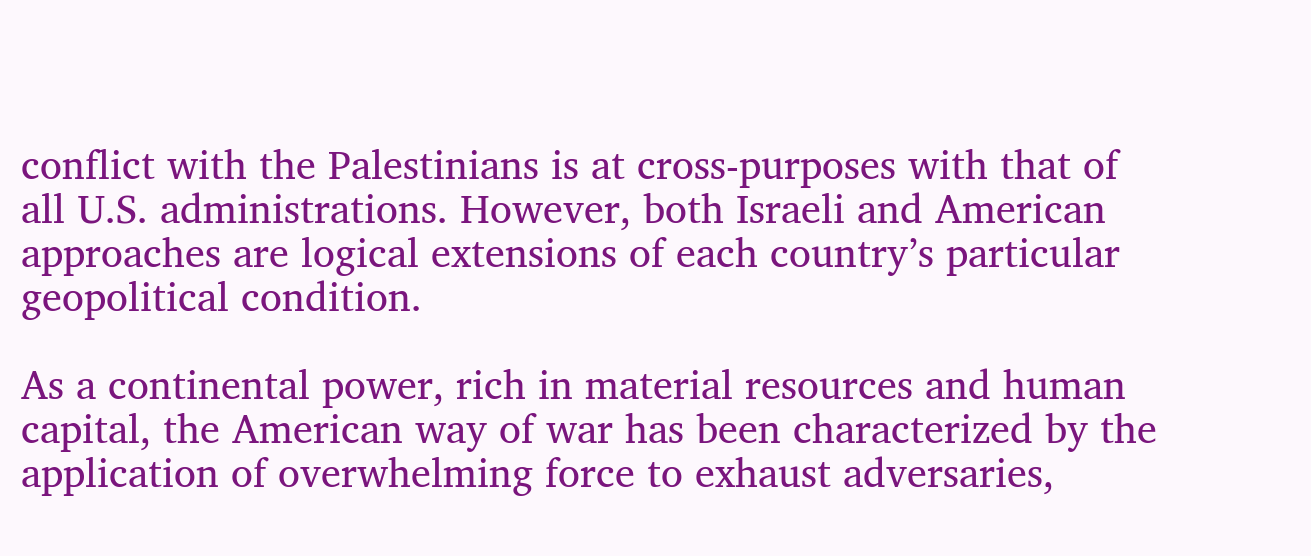conflict with the Palestinians is at cross-purposes with that of all U.S. administrations. However, both Israeli and American approaches are logical extensions of each country’s particular geopolitical condition.

As a continental power, rich in material resources and human capital, the American way of war has been characterized by the application of overwhelming force to exhaust adversaries,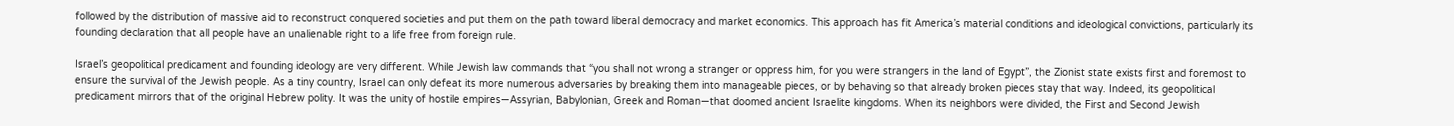followed by the distribution of massive aid to reconstruct conquered societies and put them on the path toward liberal democracy and market economics. This approach has fit America’s material conditions and ideological convictions, particularly its founding declaration that all people have an unalienable right to a life free from foreign rule.

Israel’s geopolitical predicament and founding ideology are very different. While Jewish law commands that “you shall not wrong a stranger or oppress him, for you were strangers in the land of Egypt”, the Zionist state exists first and foremost to ensure the survival of the Jewish people. As a tiny country, Israel can only defeat its more numerous adversaries by breaking them into manageable pieces, or by behaving so that already broken pieces stay that way. Indeed, its geopolitical predicament mirrors that of the original Hebrew polity. It was the unity of hostile empires—Assyrian, Babylonian, Greek and Roman—that doomed ancient Israelite kingdoms. When its neighbors were divided, the First and Second Jewish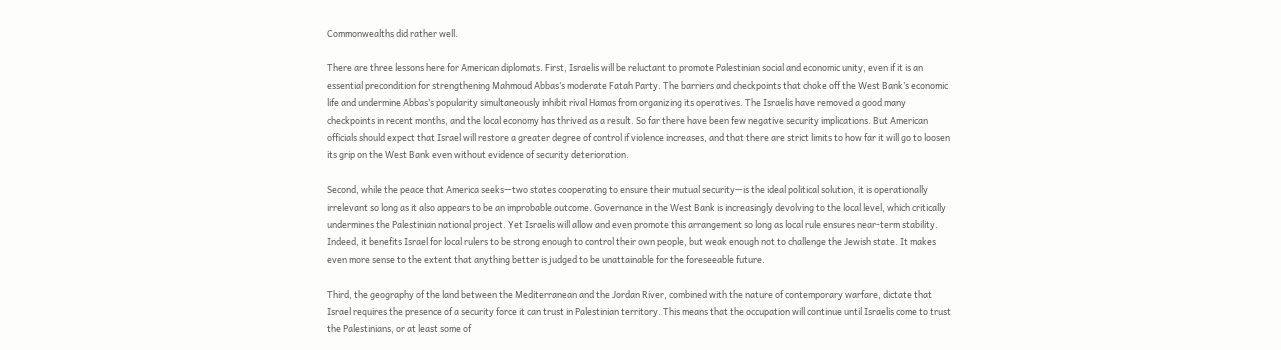Commonwealths did rather well.

There are three lessons here for American diplomats. First, Israelis will be reluctant to promote Palestinian social and economic unity, even if it is an essential precondition for strengthening Mahmoud Abbas’s moderate Fatah Party. The barriers and checkpoints that choke off the West Bank’s economic life and undermine Abbas’s popularity simultaneously inhibit rival Hamas from organizing its operatives. The Israelis have removed a good many checkpoints in recent months, and the local economy has thrived as a result. So far there have been few negative security implications. But American officials should expect that Israel will restore a greater degree of control if violence increases, and that there are strict limits to how far it will go to loosen its grip on the West Bank even without evidence of security deterioration.

Second, while the peace that America seeks—two states cooperating to ensure their mutual security—is the ideal political solution, it is operationally irrelevant so long as it also appears to be an improbable outcome. Governance in the West Bank is increasingly devolving to the local level, which critically undermines the Palestinian national project. Yet Israelis will allow and even promote this arrangement so long as local rule ensures near-term stability. Indeed, it benefits Israel for local rulers to be strong enough to control their own people, but weak enough not to challenge the Jewish state. It makes even more sense to the extent that anything better is judged to be unattainable for the foreseeable future.

Third, the geography of the land between the Mediterranean and the Jordan River, combined with the nature of contemporary warfare, dictate that Israel requires the presence of a security force it can trust in Palestinian territory. This means that the occupation will continue until Israelis come to trust the Palestinians, or at least some of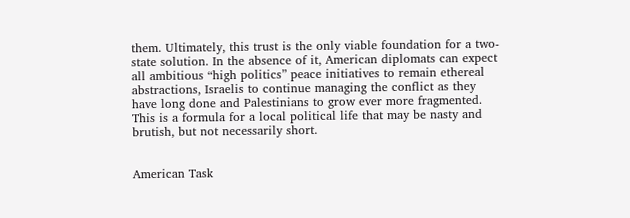them. Ultimately, this trust is the only viable foundation for a two-state solution. In the absence of it, American diplomats can expect all ambitious “high politics” peace initiatives to remain ethereal abstractions, Israelis to continue managing the conflict as they have long done and Palestinians to grow ever more fragmented. This is a formula for a local political life that may be nasty and brutish, but not necessarily short.


American Task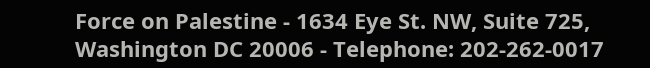Force on Palestine - 1634 Eye St. NW, Suite 725, Washington DC 20006 - Telephone: 202-262-0017